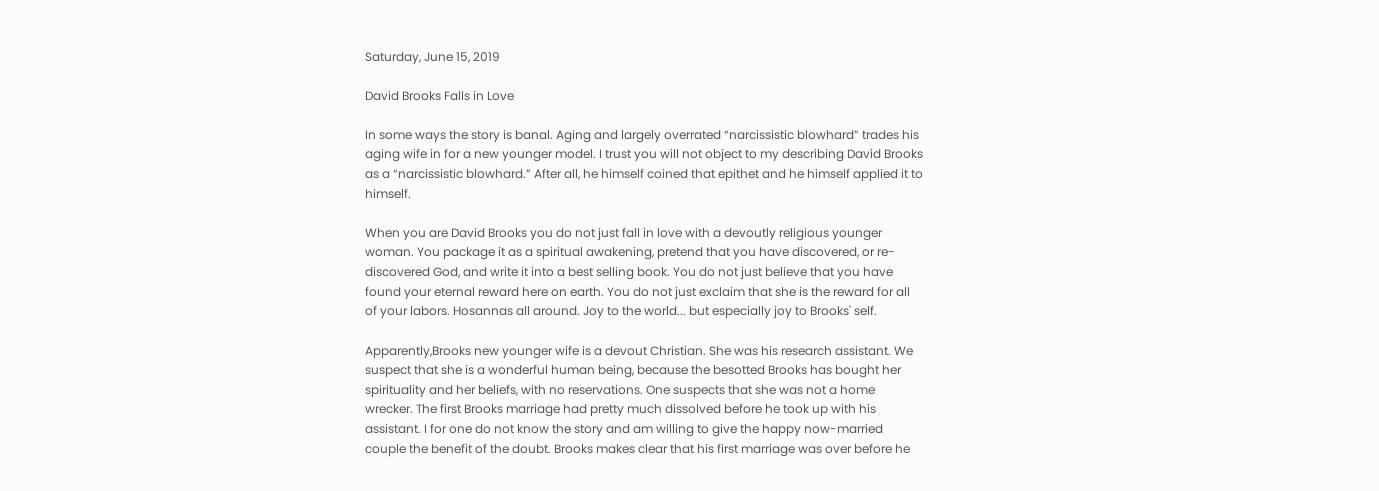Saturday, June 15, 2019

David Brooks Falls in Love

In some ways the story is banal. Aging and largely overrated “narcissistic blowhard” trades his aging wife in for a new younger model. I trust you will not object to my describing David Brooks as a “narcissistic blowhard.” After all, he himself coined that epithet and he himself applied it to himself.

When you are David Brooks you do not just fall in love with a devoutly religious younger woman. You package it as a spiritual awakening, pretend that you have discovered, or re-discovered God, and write it into a best selling book. You do not just believe that you have found your eternal reward here on earth. You do not just exclaim that she is the reward for all of your labors. Hosannas all around. Joy to the world... but especially joy to Brooks' self.

Apparently,Brooks new younger wife is a devout Christian. She was his research assistant. We suspect that she is a wonderful human being, because the besotted Brooks has bought her spirituality and her beliefs, with no reservations. One suspects that she was not a home wrecker. The first Brooks marriage had pretty much dissolved before he took up with his assistant. I for one do not know the story and am willing to give the happy now-married couple the benefit of the doubt. Brooks makes clear that his first marriage was over before he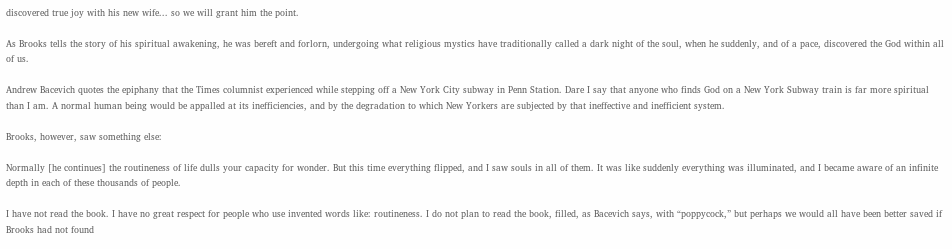discovered true joy with his new wife... so we will grant him the point.

As Brooks tells the story of his spiritual awakening, he was bereft and forlorn, undergoing what religious mystics have traditionally called a dark night of the soul, when he suddenly, and of a pace, discovered the God within all of us.

Andrew Bacevich quotes the epiphany that the Times columnist experienced while stepping off a New York City subway in Penn Station. Dare I say that anyone who finds God on a New York Subway train is far more spiritual than I am. A normal human being would be appalled at its inefficiencies, and by the degradation to which New Yorkers are subjected by that ineffective and inefficient system.

Brooks, however, saw something else:

Normally [he continues] the routineness of life dulls your capacity for wonder. But this time everything flipped, and I saw souls in all of them. It was like suddenly everything was illuminated, and I became aware of an infinite depth in each of these thousands of people.

I have not read the book. I have no great respect for people who use invented words like: routineness. I do not plan to read the book, filled, as Bacevich says, with “poppycock,” but perhaps we would all have been better saved if Brooks had not found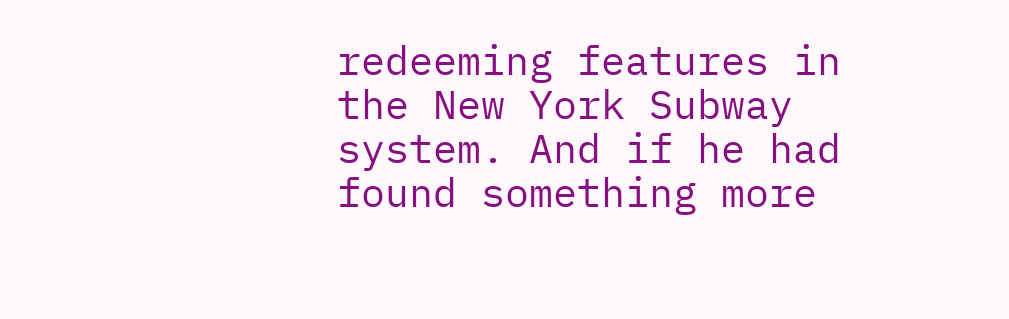redeeming features in the New York Subway system. And if he had found something more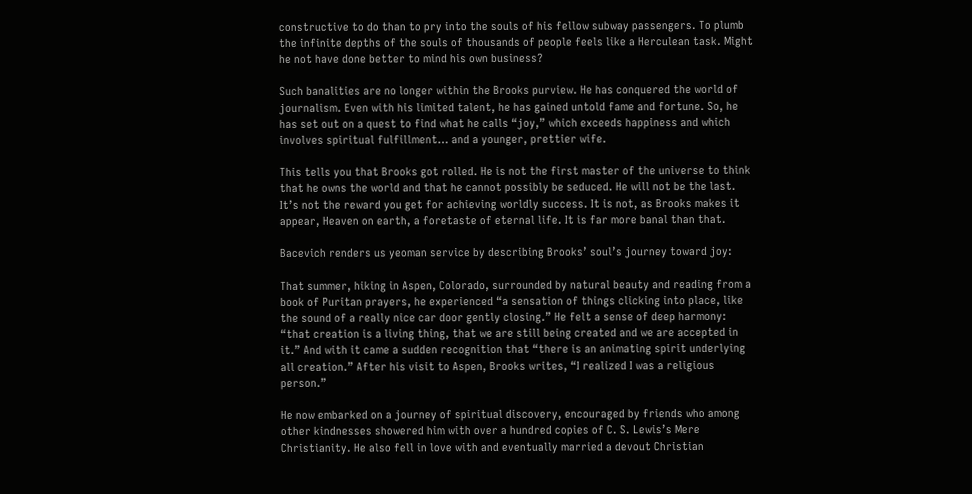constructive to do than to pry into the souls of his fellow subway passengers. To plumb the infinite depths of the souls of thousands of people feels like a Herculean task. Might he not have done better to mind his own business?

Such banalities are no longer within the Brooks purview. He has conquered the world of journalism. Even with his limited talent, he has gained untold fame and fortune. So, he has set out on a quest to find what he calls “joy,” which exceeds happiness and which involves spiritual fulfillment… and a younger, prettier wife.

This tells you that Brooks got rolled. He is not the first master of the universe to think that he owns the world and that he cannot possibly be seduced. He will not be the last. It’s not the reward you get for achieving worldly success. It is not, as Brooks makes it appear, Heaven on earth, a foretaste of eternal life. It is far more banal than that.

Bacevich renders us yeoman service by describing Brooks’ soul’s journey toward joy:

That summer, hiking in Aspen, Colorado, surrounded by natural beauty and reading from a book of Puritan prayers, he experienced “a sensation of things clicking into place, like the sound of a really nice car door gently closing.” He felt a sense of deep harmony: “that creation is a living thing, that we are still being created and we are accepted in it.” And with it came a sudden recognition that “there is an animating spirit underlying all creation.” After his visit to Aspen, Brooks writes, “I realized I was a religious person.”

He now embarked on a journey of spiritual discovery, encouraged by friends who among other kindnesses showered him with over a hundred copies of C. S. Lewis’s Mere Christianity. He also fell in love with and eventually married a devout Christian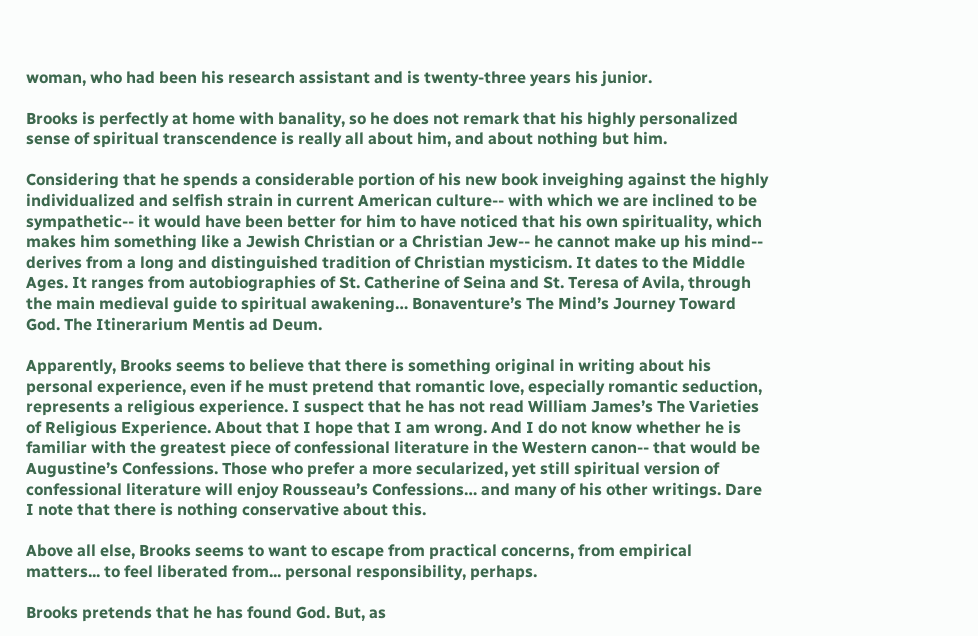woman, who had been his research assistant and is twenty-three years his junior.

Brooks is perfectly at home with banality, so he does not remark that his highly personalized sense of spiritual transcendence is really all about him, and about nothing but him.

Considering that he spends a considerable portion of his new book inveighing against the highly individualized and selfish strain in current American culture-- with which we are inclined to be sympathetic-- it would have been better for him to have noticed that his own spirituality, which makes him something like a Jewish Christian or a Christian Jew-- he cannot make up his mind-- derives from a long and distinguished tradition of Christian mysticism. It dates to the Middle Ages. It ranges from autobiographies of St. Catherine of Seina and St. Teresa of Avila, through the main medieval guide to spiritual awakening… Bonaventure’s The Mind’s Journey Toward God. The Itinerarium Mentis ad Deum.

Apparently, Brooks seems to believe that there is something original in writing about his personal experience, even if he must pretend that romantic love, especially romantic seduction, represents a religious experience. I suspect that he has not read William James’s The Varieties of Religious Experience. About that I hope that I am wrong. And I do not know whether he is familiar with the greatest piece of confessional literature in the Western canon-- that would be Augustine’s Confessions. Those who prefer a more secularized, yet still spiritual version of confessional literature will enjoy Rousseau’s Confessions… and many of his other writings. Dare I note that there is nothing conservative about this.

Above all else, Brooks seems to want to escape from practical concerns, from empirical matters... to feel liberated from... personal responsibility, perhaps.

Brooks pretends that he has found God. But, as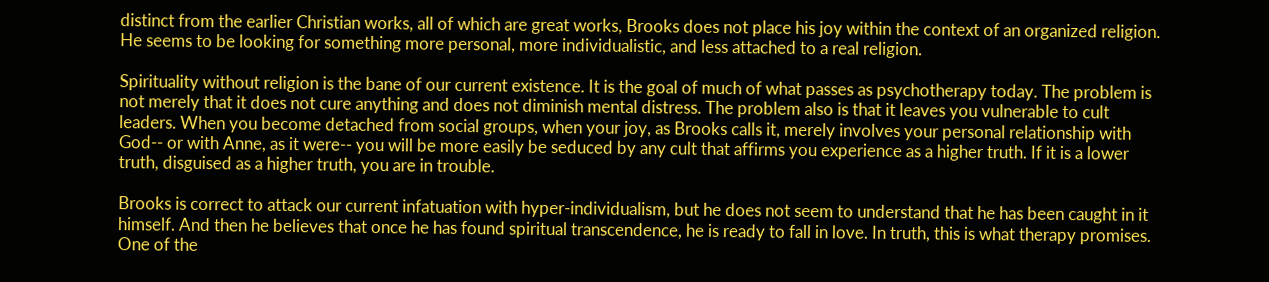distinct from the earlier Christian works, all of which are great works, Brooks does not place his joy within the context of an organized religion. He seems to be looking for something more personal, more individualistic, and less attached to a real religion.

Spirituality without religion is the bane of our current existence. It is the goal of much of what passes as psychotherapy today. The problem is not merely that it does not cure anything and does not diminish mental distress. The problem also is that it leaves you vulnerable to cult leaders. When you become detached from social groups, when your joy, as Brooks calls it, merely involves your personal relationship with God-- or with Anne, as it were-- you will be more easily be seduced by any cult that affirms you experience as a higher truth. If it is a lower truth, disguised as a higher truth, you are in trouble.

Brooks is correct to attack our current infatuation with hyper-individualism, but he does not seem to understand that he has been caught in it himself. And then he believes that once he has found spiritual transcendence, he is ready to fall in love. In truth, this is what therapy promises. One of the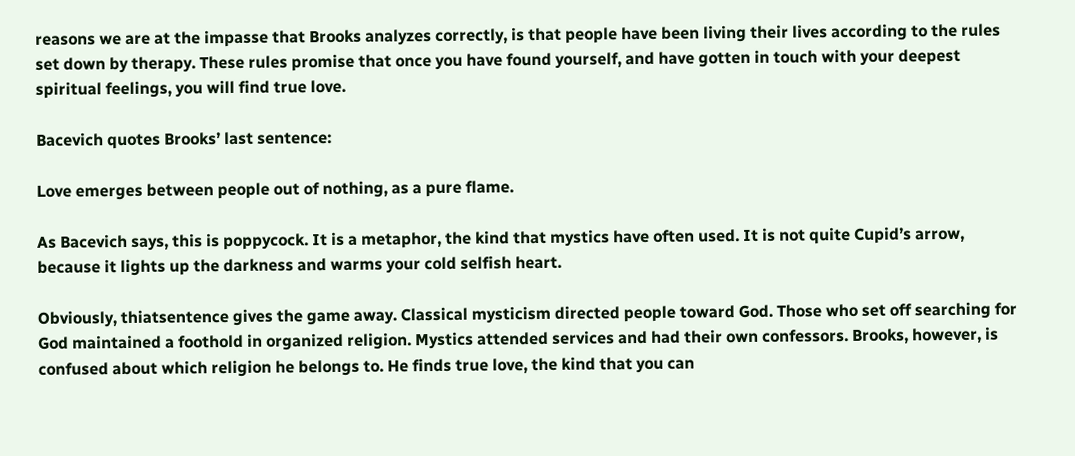reasons we are at the impasse that Brooks analyzes correctly, is that people have been living their lives according to the rules set down by therapy. These rules promise that once you have found yourself, and have gotten in touch with your deepest spiritual feelings, you will find true love.

Bacevich quotes Brooks’ last sentence:

Love emerges between people out of nothing, as a pure flame.

As Bacevich says, this is poppycock. It is a metaphor, the kind that mystics have often used. It is not quite Cupid’s arrow, because it lights up the darkness and warms your cold selfish heart.

Obviously, thiatsentence gives the game away. Classical mysticism directed people toward God. Those who set off searching for God maintained a foothold in organized religion. Mystics attended services and had their own confessors. Brooks, however, is confused about which religion he belongs to. He finds true love, the kind that you can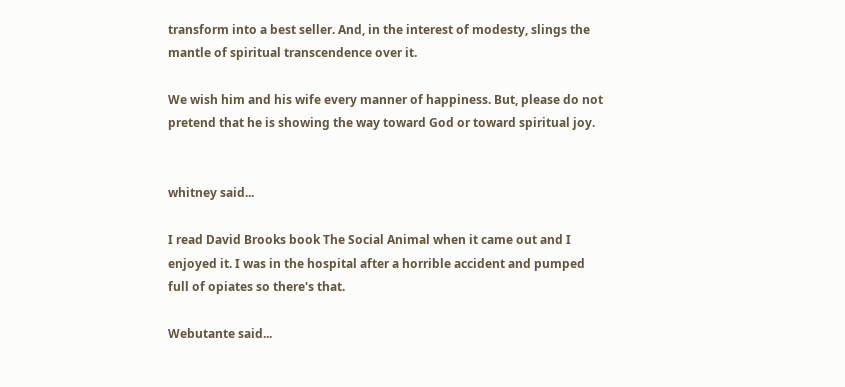transform into a best seller. And, in the interest of modesty, slings the mantle of spiritual transcendence over it.

We wish him and his wife every manner of happiness. But, please do not pretend that he is showing the way toward God or toward spiritual joy.


whitney said...

I read David Brooks book The Social Animal when it came out and I enjoyed it. I was in the hospital after a horrible accident and pumped full of opiates so there's that.

Webutante said...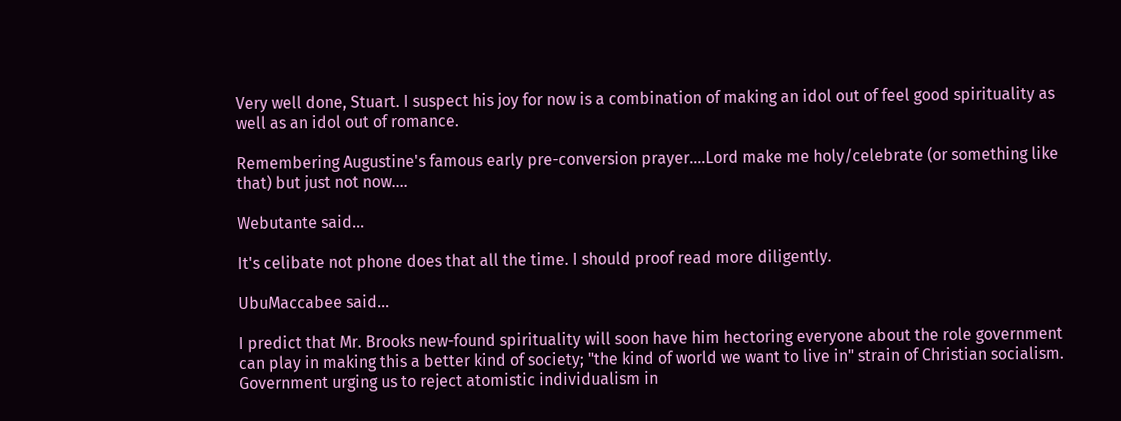Very well done, Stuart. I suspect his joy for now is a combination of making an idol out of feel good spirituality as well as an idol out of romance.

Remembering Augustine's famous early pre-conversion prayer....Lord make me holy/celebrate (or something like that) but just not now....

Webutante said...

It's celibate not phone does that all the time. I should proof read more diligently.

UbuMaccabee said...

I predict that Mr. Brooks new-found spirituality will soon have him hectoring everyone about the role government can play in making this a better kind of society; "the kind of world we want to live in" strain of Christian socialism. Government urging us to reject atomistic individualism in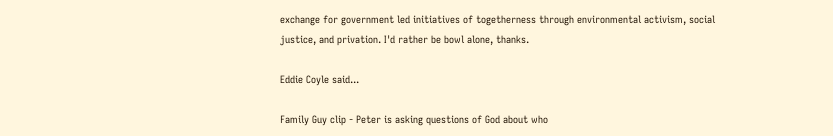exchange for government led initiatives of togetherness through environmental activism, social justice, and privation. I'd rather be bowl alone, thanks.

Eddie Coyle said...

Family Guy clip - Peter is asking questions of God about who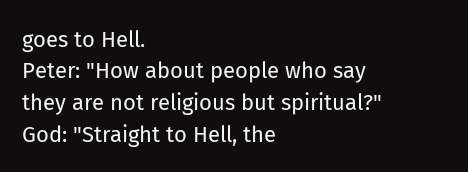goes to Hell.
Peter: "How about people who say they are not religious but spiritual?"
God: "Straight to Hell, the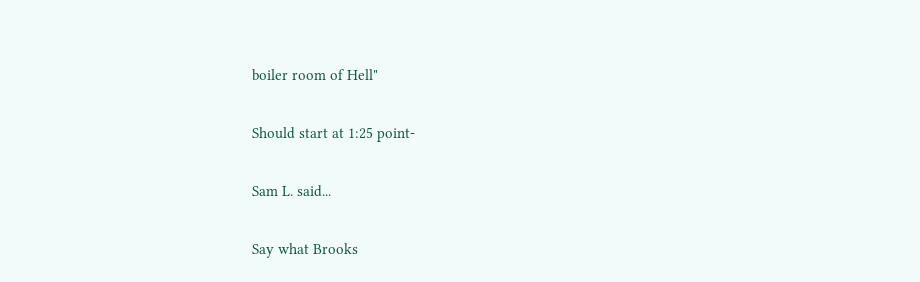boiler room of Hell"

Should start at 1:25 point-

Sam L. said...

Say what Brooks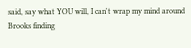said, say what YOU will, I can't wrap my mind around Brooks finding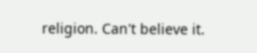religion. Can't believe it.